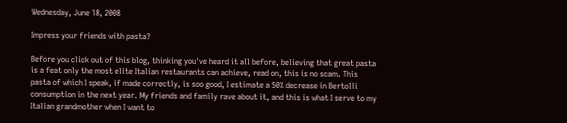Wednesday, June 18, 2008

Impress your friends with pasta?

Before you click out of this blog, thinking you've heard it all before, believing that great pasta is a feat only the most elite Italian restaurants can achieve, read on, this is no scam. This pasta of which I speak, if made correctly, is soo good, I estimate a 50% decrease in Bertolli consumption in the next year. My friends and family rave about it, and this is what I serve to my Italian grandmother when I want to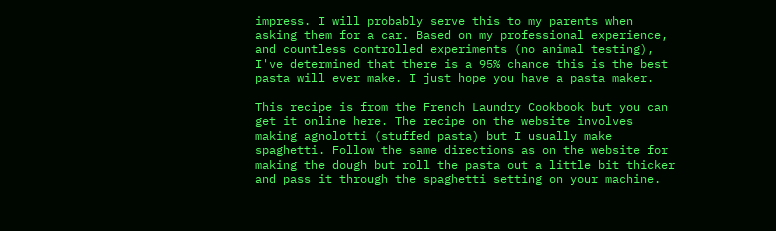impress. I will probably serve this to my parents when asking them for a car. Based on my professional experience, and countless controlled experiments (no animal testing), I've determined that there is a 95% chance this is the best pasta will ever make. I just hope you have a pasta maker.

This recipe is from the French Laundry Cookbook but you can get it online here. The recipe on the website involves making agnolotti (stuffed pasta) but I usually make spaghetti. Follow the same directions as on the website for making the dough but roll the pasta out a little bit thicker and pass it through the spaghetti setting on your machine.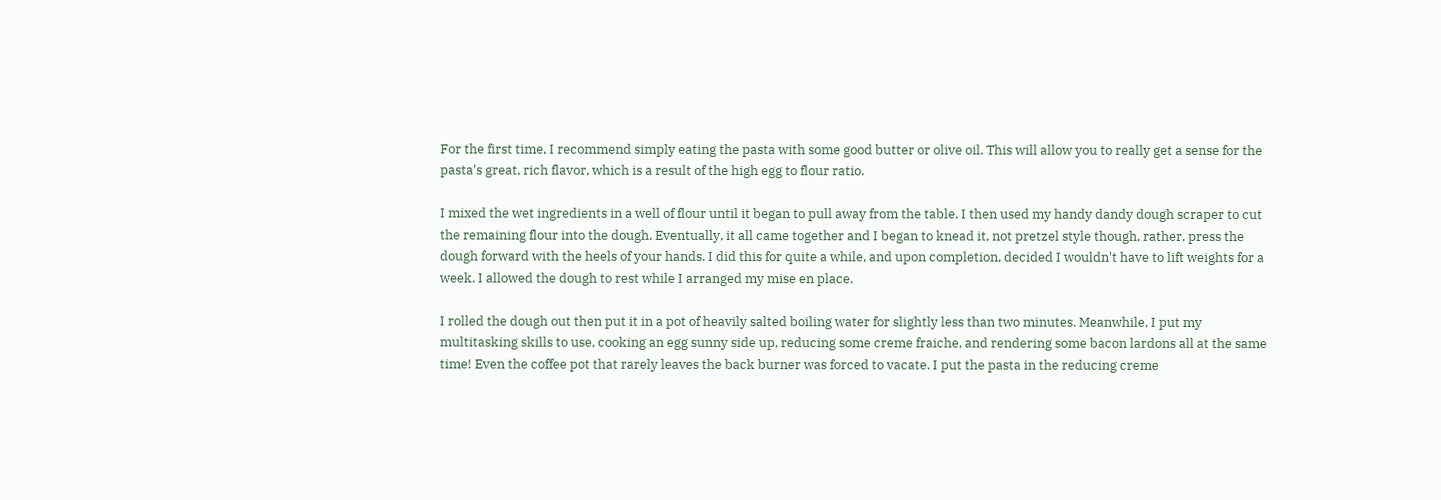For the first time, I recommend simply eating the pasta with some good butter or olive oil. This will allow you to really get a sense for the pasta's great, rich flavor, which is a result of the high egg to flour ratio.

I mixed the wet ingredients in a well of flour until it began to pull away from the table. I then used my handy dandy dough scraper to cut the remaining flour into the dough. Eventually, it all came together and I began to knead it, not pretzel style though, rather, press the dough forward with the heels of your hands. I did this for quite a while, and upon completion, decided I wouldn't have to lift weights for a week. I allowed the dough to rest while I arranged my mise en place.

I rolled the dough out then put it in a pot of heavily salted boiling water for slightly less than two minutes. Meanwhile, I put my multitasking skills to use, cooking an egg sunny side up, reducing some creme fraiche, and rendering some bacon lardons all at the same time! Even the coffee pot that rarely leaves the back burner was forced to vacate. I put the pasta in the reducing creme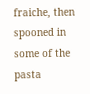fraiche, then spooned in some of the pasta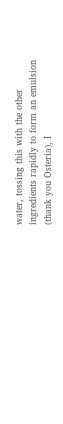water, tossing this with the other ingredients rapidly to form an emulsion (thank you Osteria), I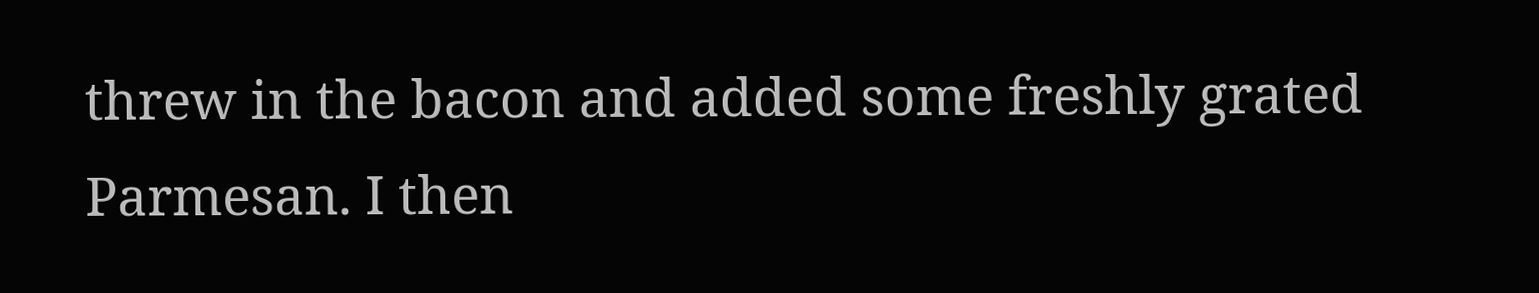threw in the bacon and added some freshly grated Parmesan. I then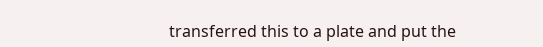transferred this to a plate and put the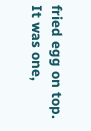fried egg on top. It was one,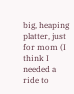big, heaping platter, just for mom (I think I needed a ride to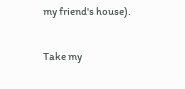my friend's house).

Take my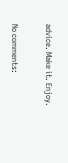advice. Make it. Enjoy.

No comments: